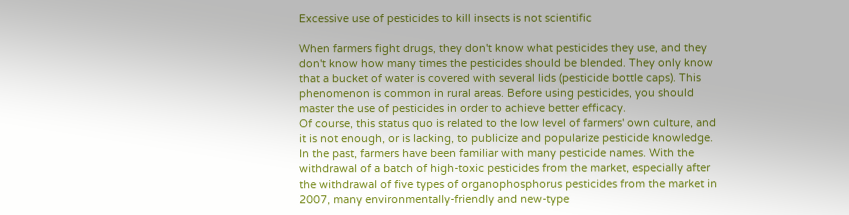Excessive use of pesticides to kill insects is not scientific

When farmers fight drugs, they don't know what pesticides they use, and they don't know how many times the pesticides should be blended. They only know that a bucket of water is covered with several lids (pesticide bottle caps). This phenomenon is common in rural areas. Before using pesticides, you should master the use of pesticides in order to achieve better efficacy.
Of course, this status quo is related to the low level of farmers' own culture, and it is not enough, or is lacking, to publicize and popularize pesticide knowledge. In the past, farmers have been familiar with many pesticide names. With the withdrawal of a batch of high-toxic pesticides from the market, especially after the withdrawal of five types of organophosphorus pesticides from the market in 2007, many environmentally-friendly and new-type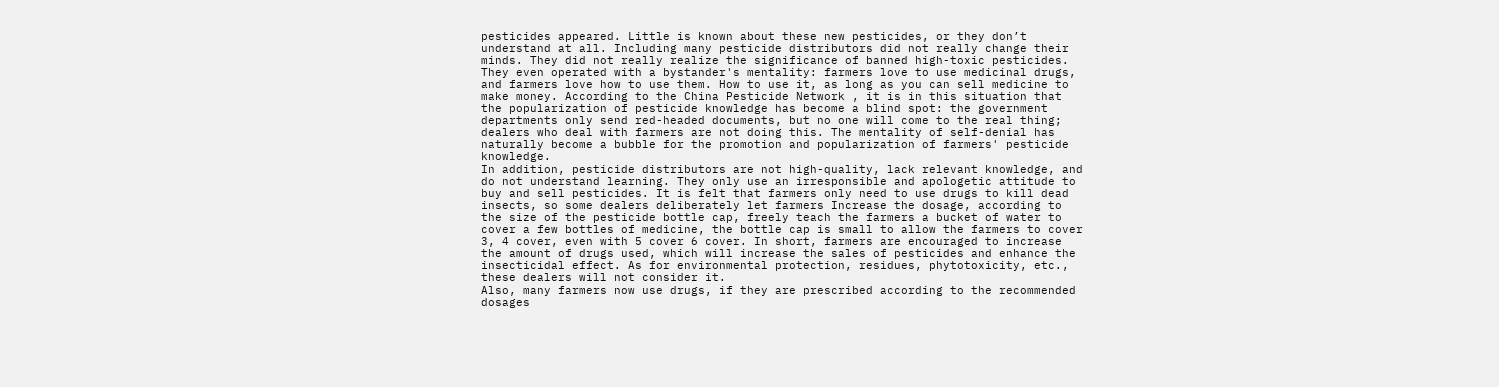pesticides appeared. Little is known about these new pesticides, or they don’t understand at all. Including many pesticide distributors did not really change their minds. They did not really realize the significance of banned high-toxic pesticides. They even operated with a bystander's mentality: farmers love to use medicinal drugs, and farmers love how to use them. How to use it, as long as you can sell medicine to make money. According to the China Pesticide Network , it is in this situation that the popularization of pesticide knowledge has become a blind spot: the government departments only send red-headed documents, but no one will come to the real thing; dealers who deal with farmers are not doing this. The mentality of self-denial has naturally become a bubble for the promotion and popularization of farmers' pesticide knowledge.
In addition, pesticide distributors are not high-quality, lack relevant knowledge, and do not understand learning. They only use an irresponsible and apologetic attitude to buy and sell pesticides. It is felt that farmers only need to use drugs to kill dead insects, so some dealers deliberately let farmers Increase the dosage, according to the size of the pesticide bottle cap, freely teach the farmers a bucket of water to cover a few bottles of medicine, the bottle cap is small to allow the farmers to cover 3, 4 cover, even with 5 cover 6 cover. In short, farmers are encouraged to increase the amount of drugs used, which will increase the sales of pesticides and enhance the insecticidal effect. As for environmental protection, residues, phytotoxicity, etc., these dealers will not consider it.
Also, many farmers now use drugs, if they are prescribed according to the recommended dosages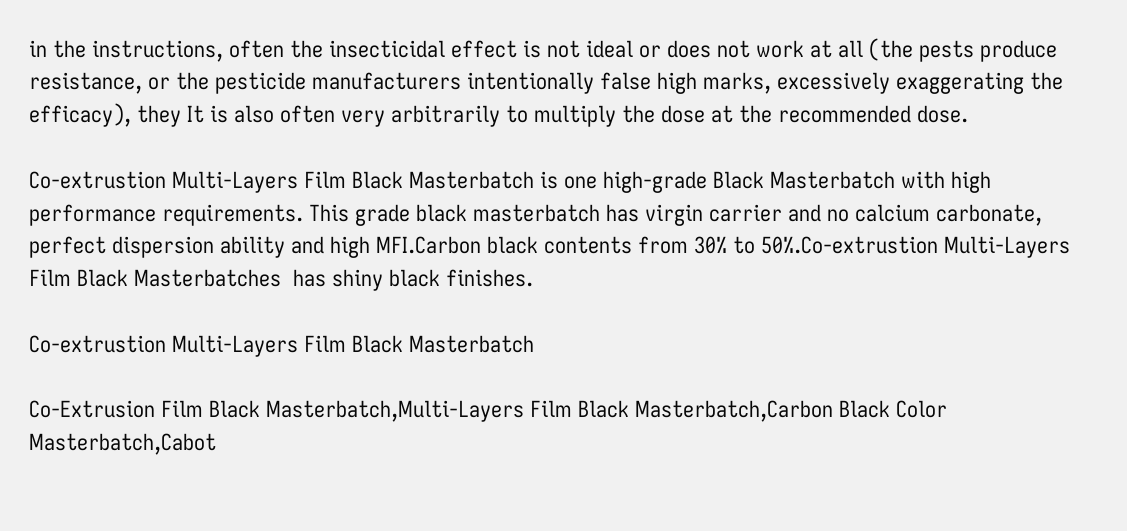in the instructions, often the insecticidal effect is not ideal or does not work at all (the pests produce resistance, or the pesticide manufacturers intentionally false high marks, excessively exaggerating the efficacy), they It is also often very arbitrarily to multiply the dose at the recommended dose.

Co-extrustion Multi-Layers Film Black Masterbatch is one high-grade Black Masterbatch with high performance requirements. This grade black masterbatch has virgin carrier and no calcium carbonate, perfect dispersion ability and high MFI.Carbon black contents from 30% to 50%.Co-extrustion Multi-Layers Film Black Masterbatches  has shiny black finishes.

Co-extrustion Multi-Layers Film Black Masterbatch

Co-Extrusion Film Black Masterbatch,Multi-Layers Film Black Masterbatch,Carbon Black Color Masterbatch,Cabot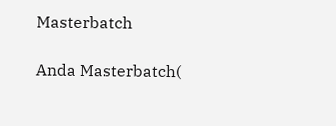Masterbatch

Anda Masterbatch(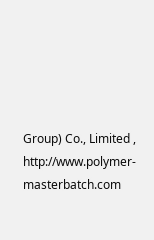Group) Co., Limited , http://www.polymer-masterbatch.com